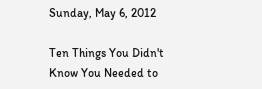Sunday, May 6, 2012

Ten Things You Didn't Know You Needed to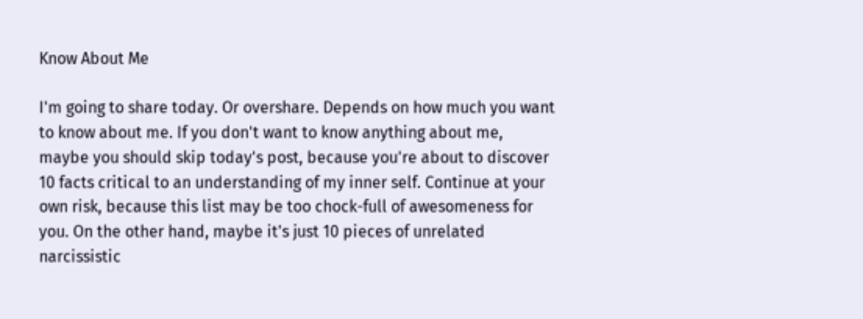Know About Me

I'm going to share today. Or overshare. Depends on how much you want to know about me. If you don't want to know anything about me, maybe you should skip today's post, because you're about to discover 10 facts critical to an understanding of my inner self. Continue at your own risk, because this list may be too chock-full of awesomeness for you. On the other hand, maybe it's just 10 pieces of unrelated narcissistic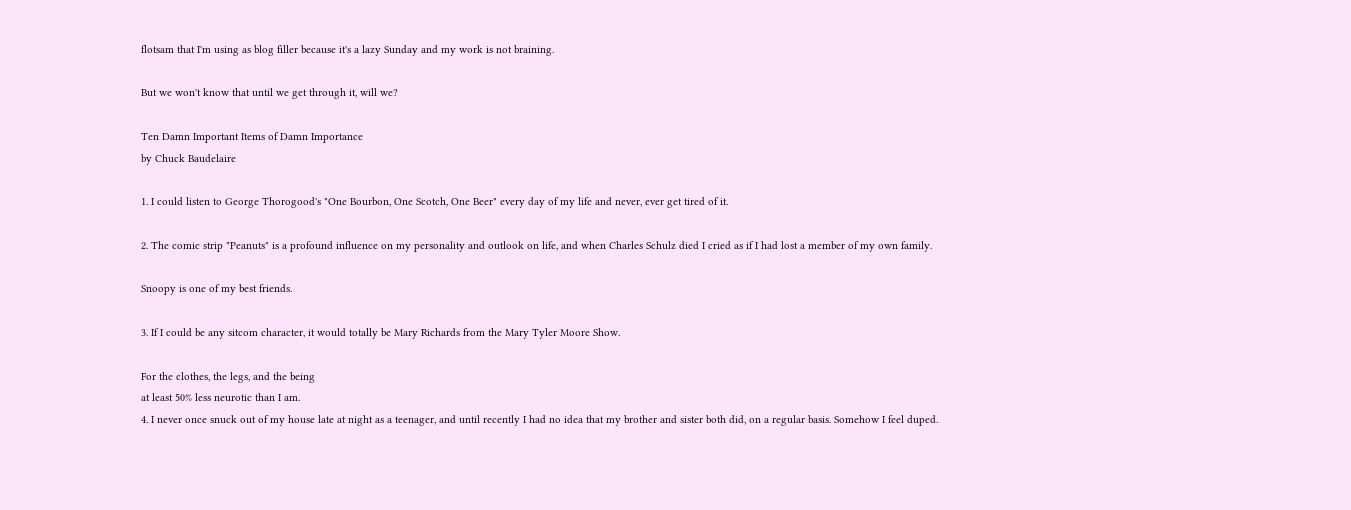flotsam that I'm using as blog filler because it's a lazy Sunday and my work is not braining.

But we won't know that until we get through it, will we?

Ten Damn Important Items of Damn Importance
by Chuck Baudelaire

1. I could listen to George Thorogood's "One Bourbon, One Scotch, One Beer" every day of my life and never, ever get tired of it.

2. The comic strip "Peanuts" is a profound influence on my personality and outlook on life, and when Charles Schulz died I cried as if I had lost a member of my own family.

Snoopy is one of my best friends.

3. If I could be any sitcom character, it would totally be Mary Richards from the Mary Tyler Moore Show.

For the clothes, the legs, and the being
at least 50% less neurotic than I am.
4. I never once snuck out of my house late at night as a teenager, and until recently I had no idea that my brother and sister both did, on a regular basis. Somehow I feel duped.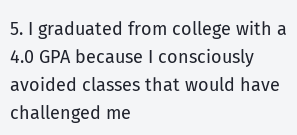5. I graduated from college with a 4.0 GPA because I consciously avoided classes that would have challenged me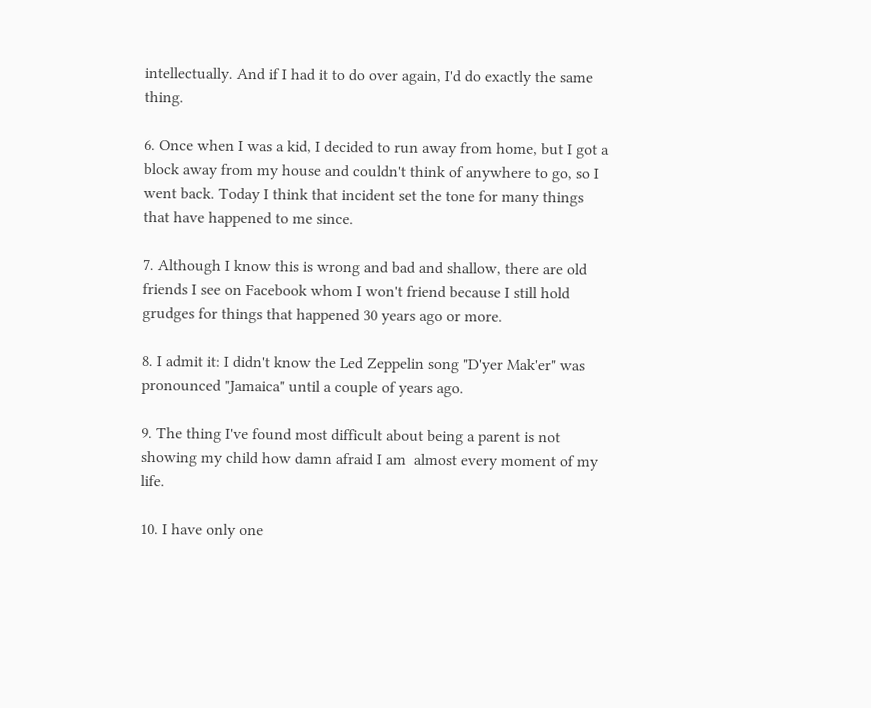intellectually. And if I had it to do over again, I'd do exactly the same thing.

6. Once when I was a kid, I decided to run away from home, but I got a block away from my house and couldn't think of anywhere to go, so I went back. Today I think that incident set the tone for many things that have happened to me since.

7. Although I know this is wrong and bad and shallow, there are old friends I see on Facebook whom I won't friend because I still hold grudges for things that happened 30 years ago or more.

8. I admit it: I didn't know the Led Zeppelin song "D'yer Mak'er" was pronounced "Jamaica" until a couple of years ago.

9. The thing I've found most difficult about being a parent is not showing my child how damn afraid I am  almost every moment of my life.

10. I have only one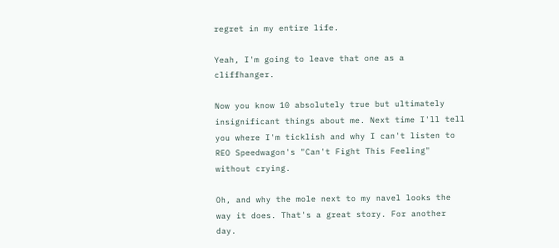regret in my entire life.

Yeah, I'm going to leave that one as a cliffhanger.

Now you know 10 absolutely true but ultimately insignificant things about me. Next time I'll tell you where I'm ticklish and why I can't listen to REO Speedwagon's "Can't Fight This Feeling" without crying.

Oh, and why the mole next to my navel looks the way it does. That's a great story. For another day.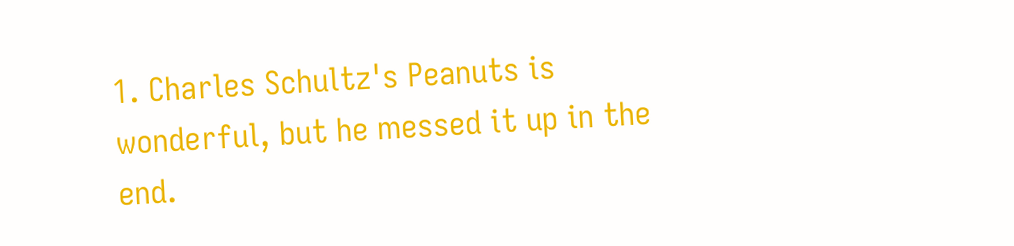1. Charles Schultz's Peanuts is wonderful, but he messed it up in the end.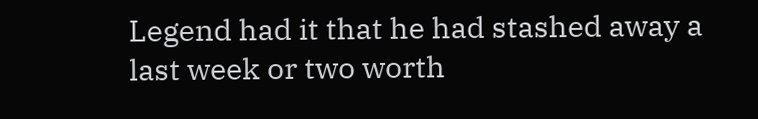Legend had it that he had stashed away a last week or two worth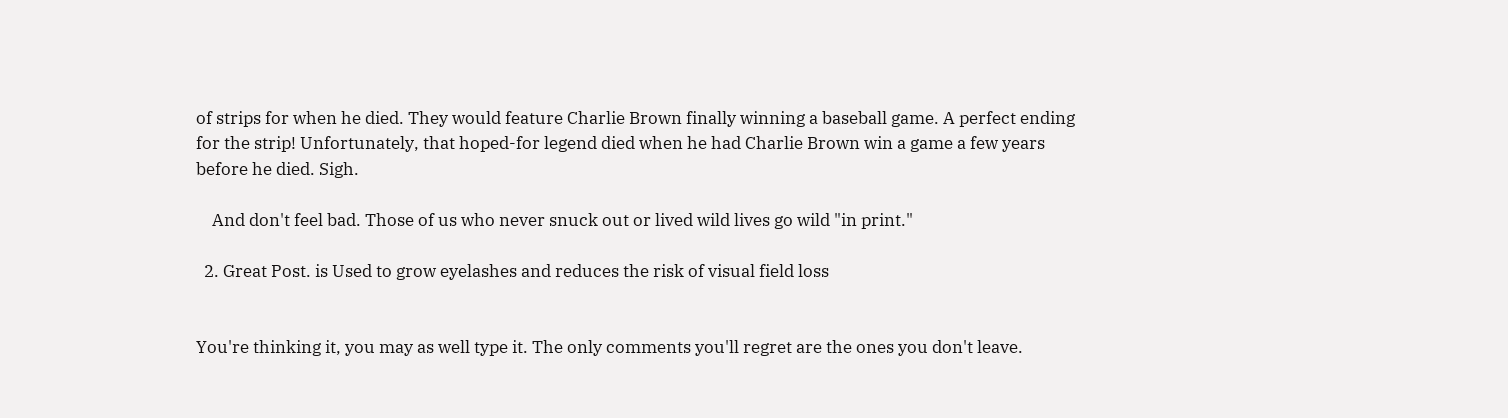of strips for when he died. They would feature Charlie Brown finally winning a baseball game. A perfect ending for the strip! Unfortunately, that hoped-for legend died when he had Charlie Brown win a game a few years before he died. Sigh.

    And don't feel bad. Those of us who never snuck out or lived wild lives go wild "in print."

  2. Great Post. is Used to grow eyelashes and reduces the risk of visual field loss


You're thinking it, you may as well type it. The only comments you'll regret are the ones you don't leave.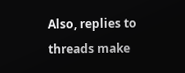Also, replies to threads make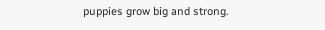puppies grow big and strong.